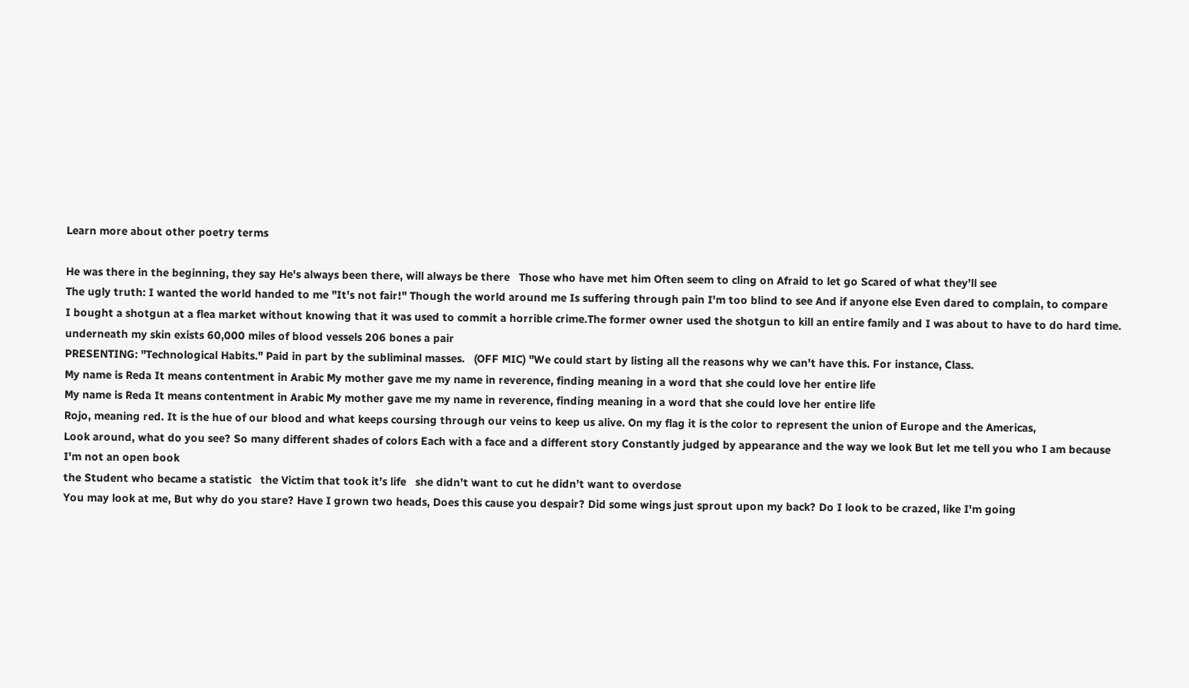Learn more about other poetry terms

He was there in the beginning, they say He's always been there, will always be there   Those who have met him Often seem to cling on Afraid to let go Scared of what they’ll see
The ugly truth: I wanted the world handed to me "It's not fair!" Though the world around me Is suffering through pain I'm too blind to see And if anyone else Even dared to complain, to compare
I bought a shotgun at a flea market without knowing that it was used to commit a horrible crime.The former owner used the shotgun to kill an entire family and I was about to have to do hard time.
underneath my skin exists 60,000 miles of blood vessels 206 bones a pair
PRESENTING: "Technological Habits." Paid in part by the subliminal masses.   (OFF MIC) "We could start by listing all the reasons why we can't have this. For instance, Class.
My name is Reda It means contentment in Arabic My mother gave me my name in reverence, finding meaning in a word that she could love her entire life
My name is Reda It means contentment in Arabic My mother gave me my name in reverence, finding meaning in a word that she could love her entire life
Rojo, meaning red. It is the hue of our blood and what keeps coursing through our veins to keep us alive. On my flag it is the color to represent the union of Europe and the Americas,
Look around, what do you see? So many different shades of colors Each with a face and a different story Constantly judged by appearance and the way we look But let me tell you who I am because I'm not an open book
the Student who became a statistic   the Victim that took it’s life   she didn’t want to cut he didn’t want to overdose
You may look at me, But why do you stare? Have I grown two heads, Does this cause you despair? Did some wings just sprout upon my back? Do I look to be crazed, like I'm going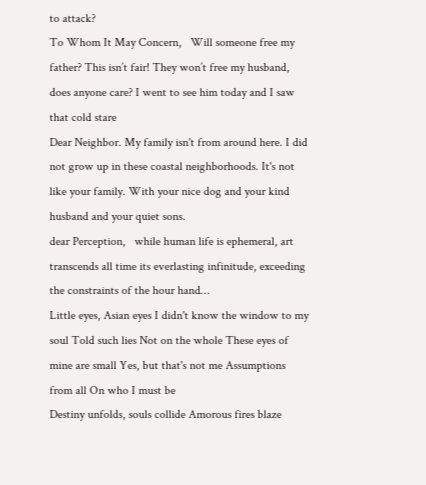to attack?
To Whom It May Concern,   Will someone free my father? This isn’t fair! They won’t free my husband, does anyone care? I went to see him today and I saw that cold stare
Dear Neighbor. My family isn't from around here. I did not grow up in these coastal neighborhoods. It's not like your family. With your nice dog and your kind husband and your quiet sons.
dear Perception,   while human life is ephemeral, art transcends all time its everlasting infinitude, exceeding the constraints of the hour hand…
Little eyes, Asian eyes I didn't know the window to my soul Told such lies Not on the whole These eyes of mine are small Yes, but that's not me Assumptions from all On who I must be
Destiny unfolds, souls collide Amorous fires blaze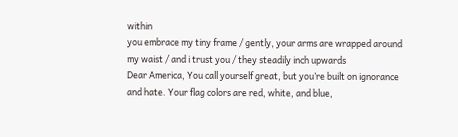within
you embrace my tiny frame / gently, your arms are wrapped around my waist / and i trust you / they steadily inch upwards
Dear America, You call yourself great, but you’re built on ignorance and hate. Your flag colors are red, white, and blue,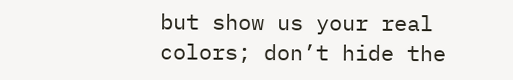but show us your real colors; don’t hide the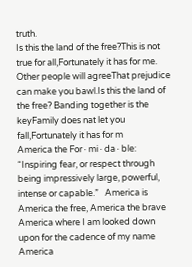truth.
Is this the land of the free?This is not true for all,Fortunately it has for me. Other people will agreeThat prejudice can make you bawl.Is this the land of the free? Banding together is the keyFamily does nat let you fall,Fortunately it has for m
America the For∙mi∙da∙ble: “Inspiring fear, or respect through being impressively large, powerful, intense or capable.”   America is
America the free, America the brave America where I am looked down upon for the cadence of my name America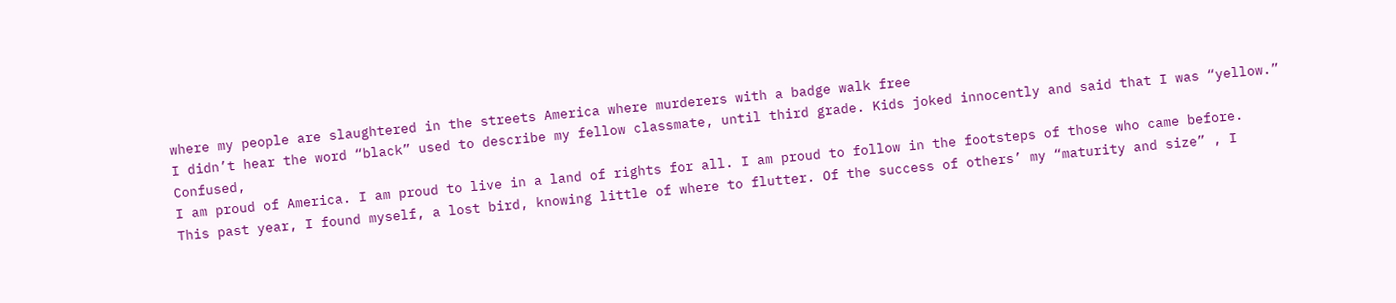where my people are slaughtered in the streets America where murderers with a badge walk free
I didn’t hear the word “black” used to describe my fellow classmate, until third grade. Kids joked innocently and said that I was “yellow.” Confused,
I am proud of America. I am proud to live in a land of rights for all. I am proud to follow in the footsteps of those who came before.
This past year, I found myself, a lost bird, knowing little of where to flutter. Of the success of others’ my “maturity and size” , I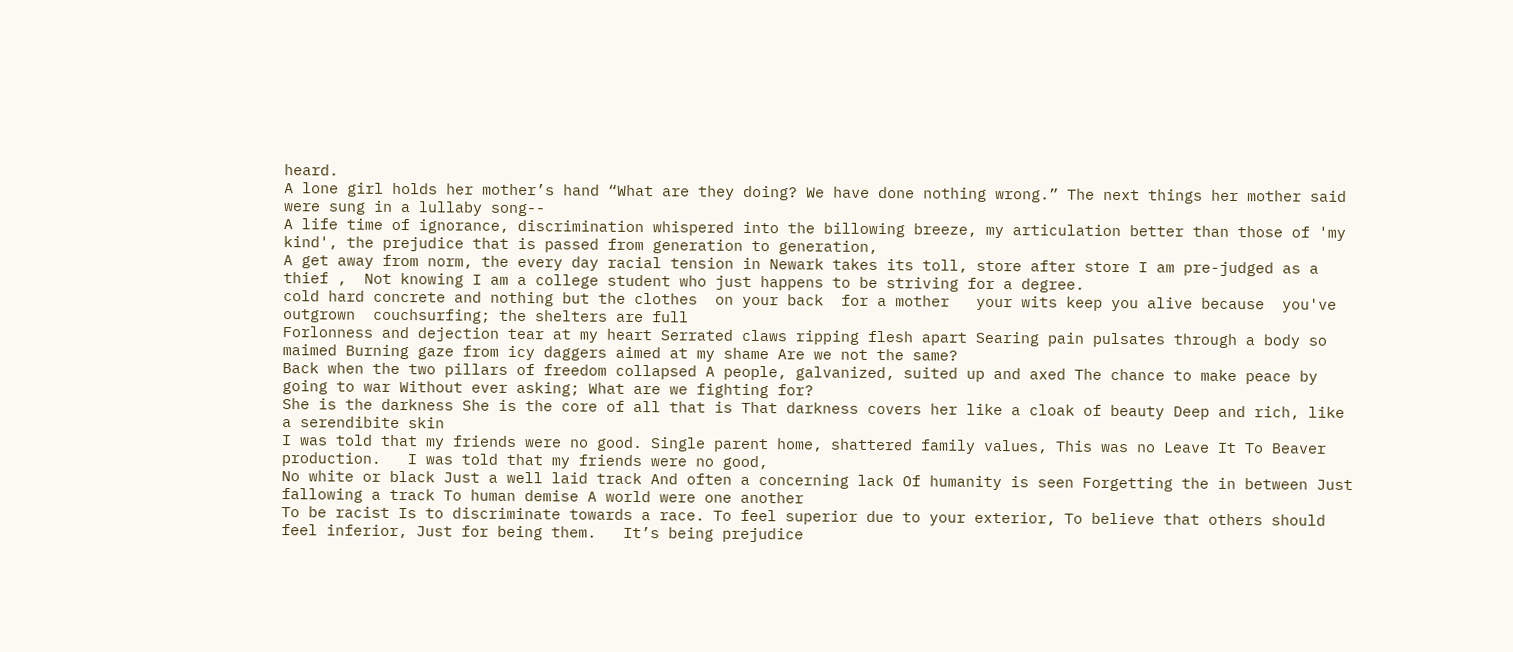heard.
A lone girl holds her mother’s hand “What are they doing? We have done nothing wrong.” The next things her mother said were sung in a lullaby song--
A life time of ignorance, discrimination whispered into the billowing breeze, my articulation better than those of 'my kind', the prejudice that is passed from generation to generation,
A get away from norm, the every day racial tension in Newark takes its toll, store after store I am pre-judged as a thief ,  Not knowing I am a college student who just happens to be striving for a degree.
cold hard concrete and nothing but the clothes  on your back  for a mother   your wits keep you alive because  you've outgrown  couchsurfing; the shelters are full
Forlonness and dejection tear at my heart Serrated claws ripping flesh apart Searing pain pulsates through a body so maimed Burning gaze from icy daggers aimed at my shame Are we not the same?
Back when the two pillars of freedom collapsed A people, galvanized, suited up and axed The chance to make peace by going to war Without ever asking; What are we fighting for?
She is the darkness She is the core of all that is That darkness covers her like a cloak of beauty Deep and rich, like a serendibite skin
I was told that my friends were no good. Single parent home, shattered family values, This was no Leave It To Beaver production.   I was told that my friends were no good,
No white or black Just a well laid track And often a concerning lack Of humanity is seen Forgetting the in between Just fallowing a track To human demise A world were one another
To be racist Is to discriminate towards a race. To feel superior due to your exterior, To believe that others should feel inferior, Just for being them.   It’s being prejudice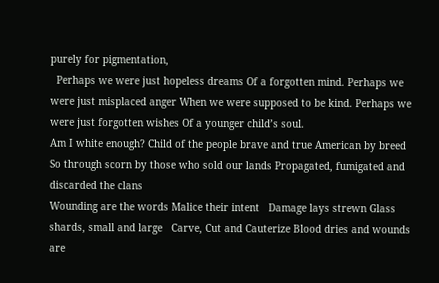purely for pigmentation,
  Perhaps we were just hopeless dreams Of a forgotten mind. Perhaps we were just misplaced anger When we were supposed to be kind. Perhaps we were just forgotten wishes Of a younger child’s soul.
Am I white enough? Child of the people brave and true American by breed   So through scorn by those who sold our lands Propagated, fumigated and discarded the clans
Wounding are the words Malice their intent   Damage lays strewn Glass shards, small and large   Carve, Cut and Cauterize Blood dries and wounds are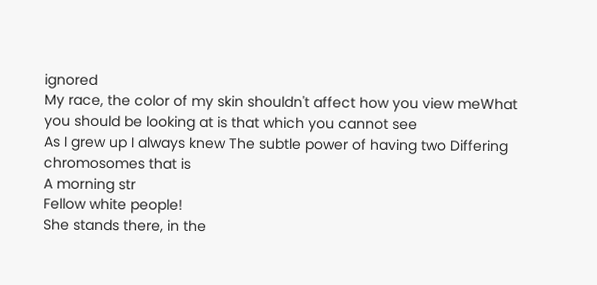ignored
My race, the color of my skin shouldn't affect how you view meWhat you should be looking at is that which you cannot see
As I grew up I always knew The subtle power of having two Differing chromosomes that is
A morning str
Fellow white people!
She stands there, in the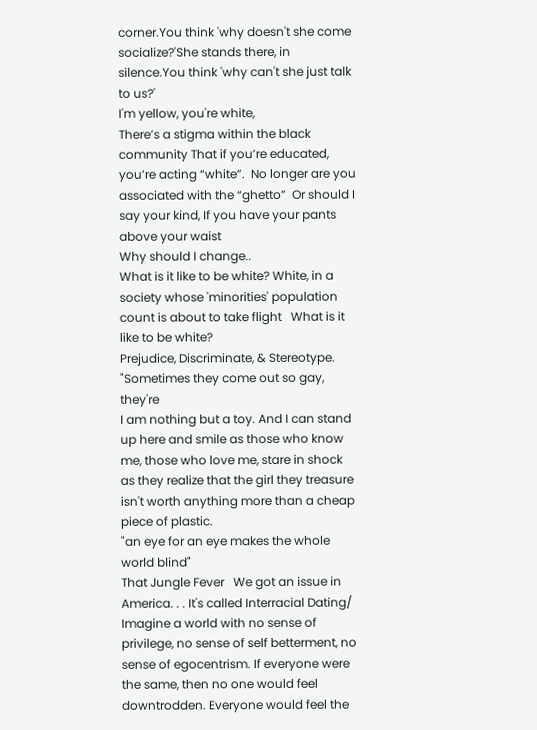corner.You think 'why doesn't she come socialize?'She stands there, in silence.You think 'why can't she just talk to us?'
I'm yellow, you're white,
There’s a stigma within the black community That if you’re educated, you’re acting “white”.  No longer are you associated with the “ghetto”  Or should I say your kind, If you have your pants above your waist
Why should I change..
What is it like to be white? White, in a society whose 'minorities' population count is about to take flight   What is it like to be white?
Prejudice, Discriminate, & Stereotype.
"Sometimes they come out so gay, they're
I am nothing but a toy. And I can stand up here and smile as those who know me, those who love me, stare in shock as they realize that the girl they treasure isn't worth anything more than a cheap piece of plastic.
"an eye for an eye makes the whole world blind"
That Jungle Fever   We got an issue in America. . . It's called Interracial Dating/
Imagine a world with no sense of privilege, no sense of self betterment, no sense of egocentrism. If everyone were the same, then no one would feel downtrodden. Everyone would feel the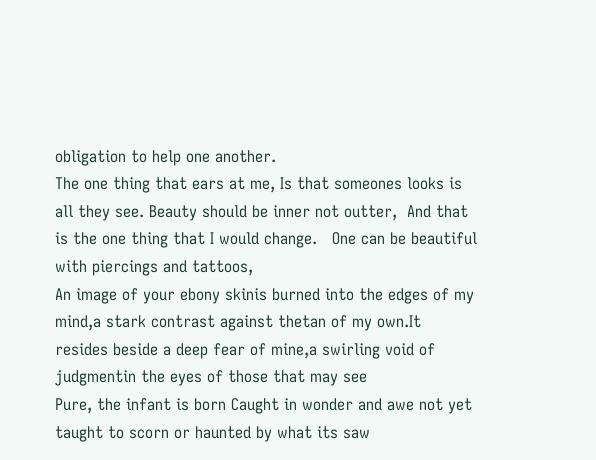obligation to help one another.
The one thing that ears at me, Is that someones looks is all they see. Beauty should be inner not outter,  And that is the one thing that I would change.   One can be beautiful with piercings and tattoos,
An image of your ebony skinis burned into the edges of my mind,a stark contrast against thetan of my own.It resides beside a deep fear of mine,a swirling void of judgmentin the eyes of those that may see
Pure, the infant is born Caught in wonder and awe not yet taught to scorn or haunted by what its saw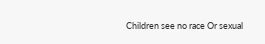Children see no race Or sexual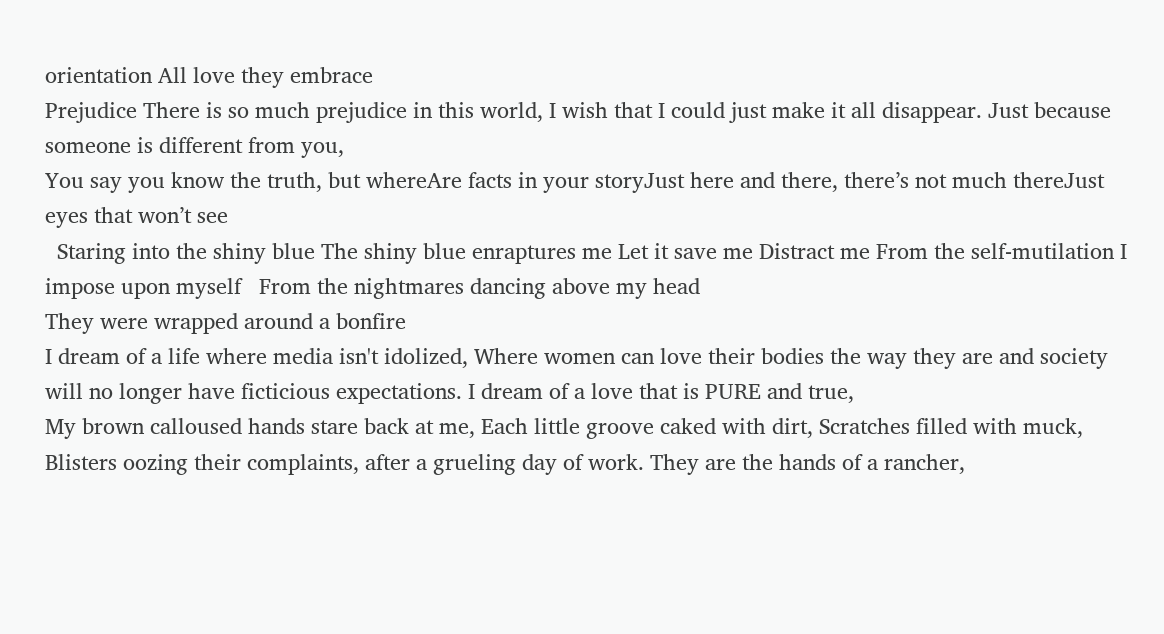orientation All love they embrace
Prejudice There is so much prejudice in this world, I wish that I could just make it all disappear. Just because someone is different from you,
You say you know the truth, but whereAre facts in your storyJust here and there, there’s not much thereJust eyes that won’t see
  Staring into the shiny blue The shiny blue enraptures me Let it save me Distract me From the self-mutilation I impose upon myself   From the nightmares dancing above my head
They were wrapped around a bonfire
I dream of a life where media isn't idolized, Where women can love their bodies the way they are and society will no longer have ficticious expectations. I dream of a love that is PURE and true,
My brown calloused hands stare back at me, Each little groove caked with dirt, Scratches filled with muck, Blisters oozing their complaints, after a grueling day of work. They are the hands of a rancher,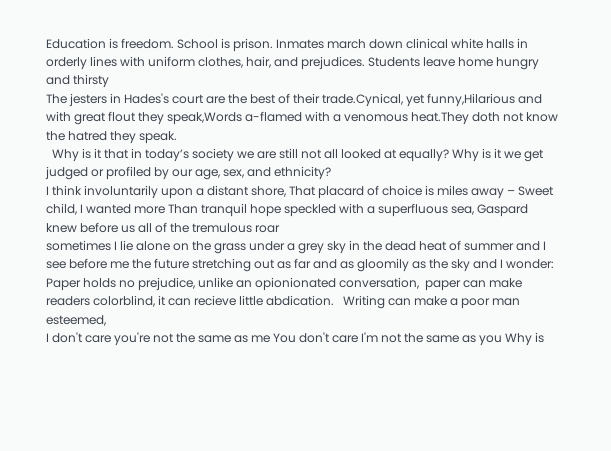Education is freedom. School is prison. Inmates march down clinical white halls in orderly lines with uniform clothes, hair, and prejudices. Students leave home hungry and thirsty
The jesters in Hades's court are the best of their trade.Cynical, yet funny,Hilarious and with great flout they speak,Words a-flamed with a venomous heat.They doth not know the hatred they speak.
  Why is it that in today’s society we are still not all looked at equally? Why is it we get judged or profiled by our age, sex, and ethnicity?
I think involuntarily upon a distant shore, That placard of choice is miles away – Sweet child, I wanted more Than tranquil hope speckled with a superfluous sea, Gaspard knew before us all of the tremulous roar
sometimes I lie alone on the grass under a grey sky in the dead heat of summer and I see before me the future stretching out as far and as gloomily as the sky and I wonder:
Paper holds no prejudice, unlike an opionionated conversation,  paper can make readers colorblind, it can recieve little abdication.   Writing can make a poor man esteemed,
I don't care you're not the same as me You don't care I'm not the same as you Why is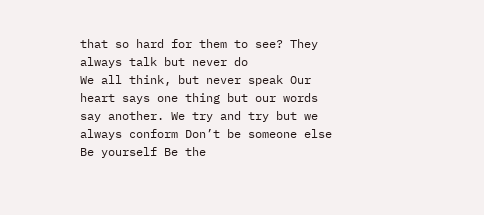that so hard for them to see? They always talk but never do
We all think, but never speak Our heart says one thing but our words say another. We try and try but we always conform Don’t be someone else Be yourself Be the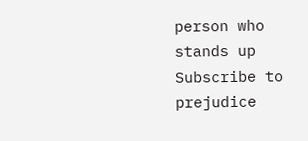person who stands up
Subscribe to prejudice